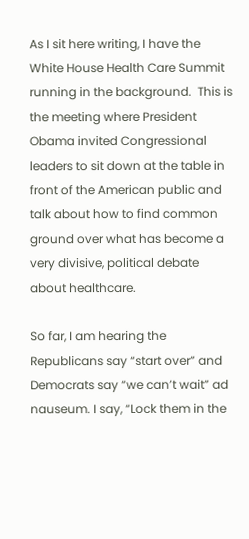As I sit here writing, I have the White House Health Care Summit running in the background.  This is the meeting where President Obama invited Congressional leaders to sit down at the table in front of the American public and talk about how to find common ground over what has become a very divisive, political debate about healthcare.

So far, I am hearing the Republicans say “start over” and Democrats say “we can’t wait” ad nauseum. I say, “Lock them in the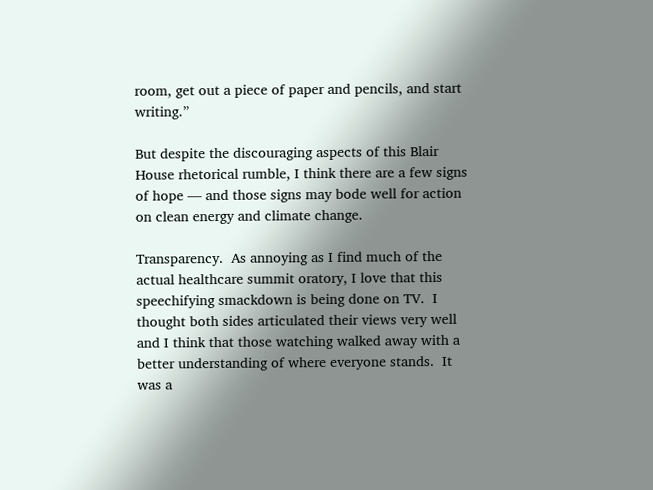room, get out a piece of paper and pencils, and start writing.”

But despite the discouraging aspects of this Blair House rhetorical rumble, I think there are a few signs of hope — and those signs may bode well for action on clean energy and climate change.

Transparency.  As annoying as I find much of the actual healthcare summit oratory, I love that this speechifying smackdown is being done on TV.  I thought both sides articulated their views very well and I think that those watching walked away with a better understanding of where everyone stands.  It was a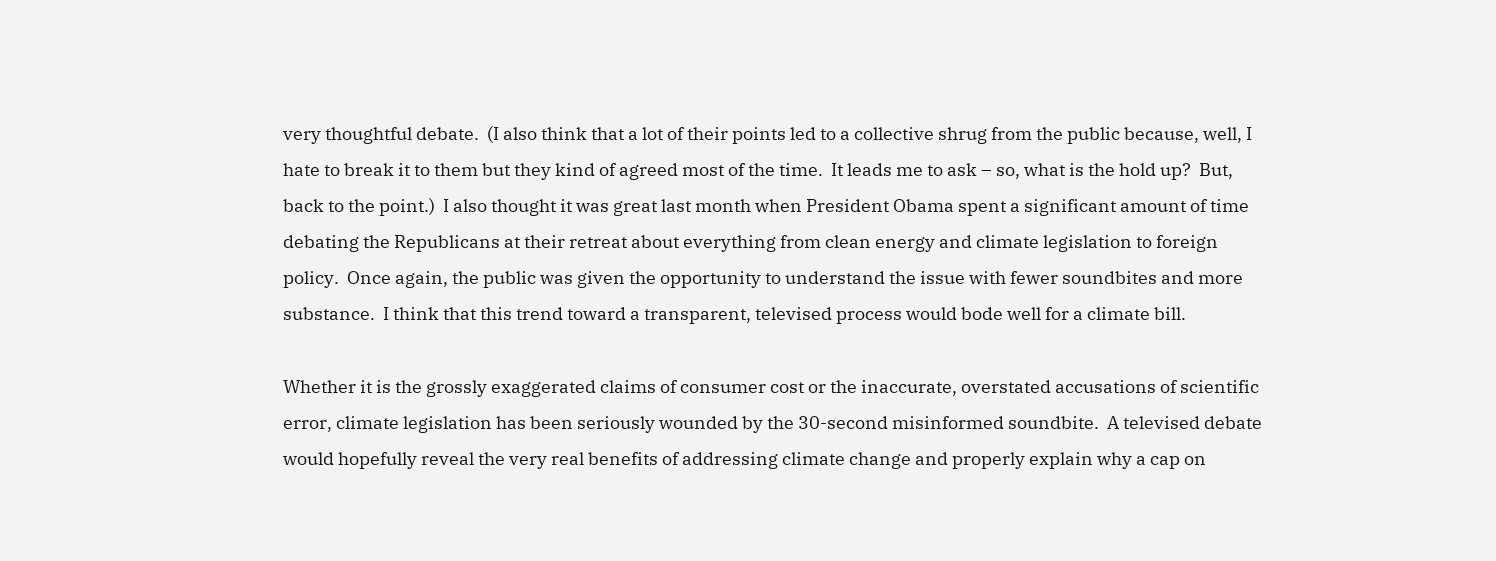very thoughtful debate.  (I also think that a lot of their points led to a collective shrug from the public because, well, I hate to break it to them but they kind of agreed most of the time.  It leads me to ask – so, what is the hold up?  But, back to the point.)  I also thought it was great last month when President Obama spent a significant amount of time debating the Republicans at their retreat about everything from clean energy and climate legislation to foreign policy.  Once again, the public was given the opportunity to understand the issue with fewer soundbites and more substance.  I think that this trend toward a transparent, televised process would bode well for a climate bill.

Whether it is the grossly exaggerated claims of consumer cost or the inaccurate, overstated accusations of scientific error, climate legislation has been seriously wounded by the 30-second misinformed soundbite.  A televised debate would hopefully reveal the very real benefits of addressing climate change and properly explain why a cap on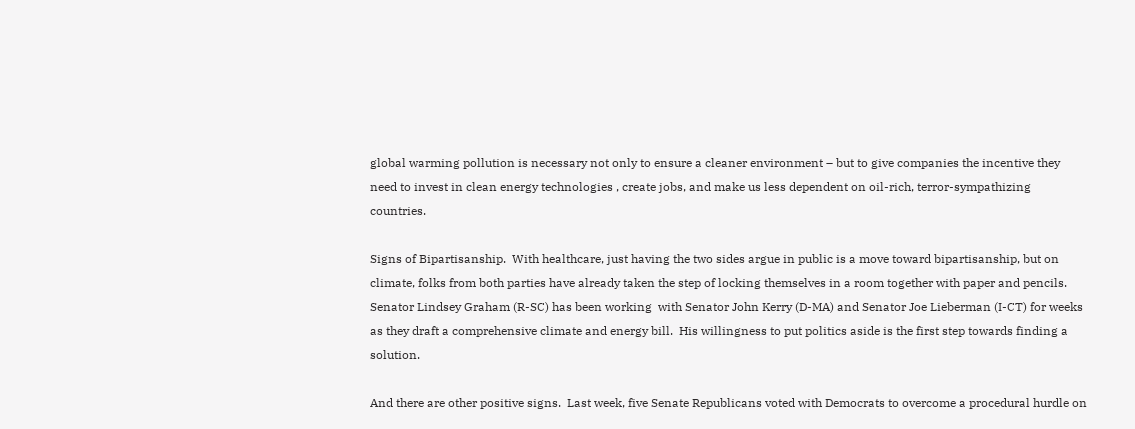global warming pollution is necessary not only to ensure a cleaner environment – but to give companies the incentive they need to invest in clean energy technologies , create jobs, and make us less dependent on oil-rich, terror-sympathizing countries.

Signs of Bipartisanship.  With healthcare, just having the two sides argue in public is a move toward bipartisanship, but on climate, folks from both parties have already taken the step of locking themselves in a room together with paper and pencils.  Senator Lindsey Graham (R-SC) has been working  with Senator John Kerry (D-MA) and Senator Joe Lieberman (I-CT) for weeks as they draft a comprehensive climate and energy bill.  His willingness to put politics aside is the first step towards finding a solution.

And there are other positive signs.  Last week, five Senate Republicans voted with Democrats to overcome a procedural hurdle on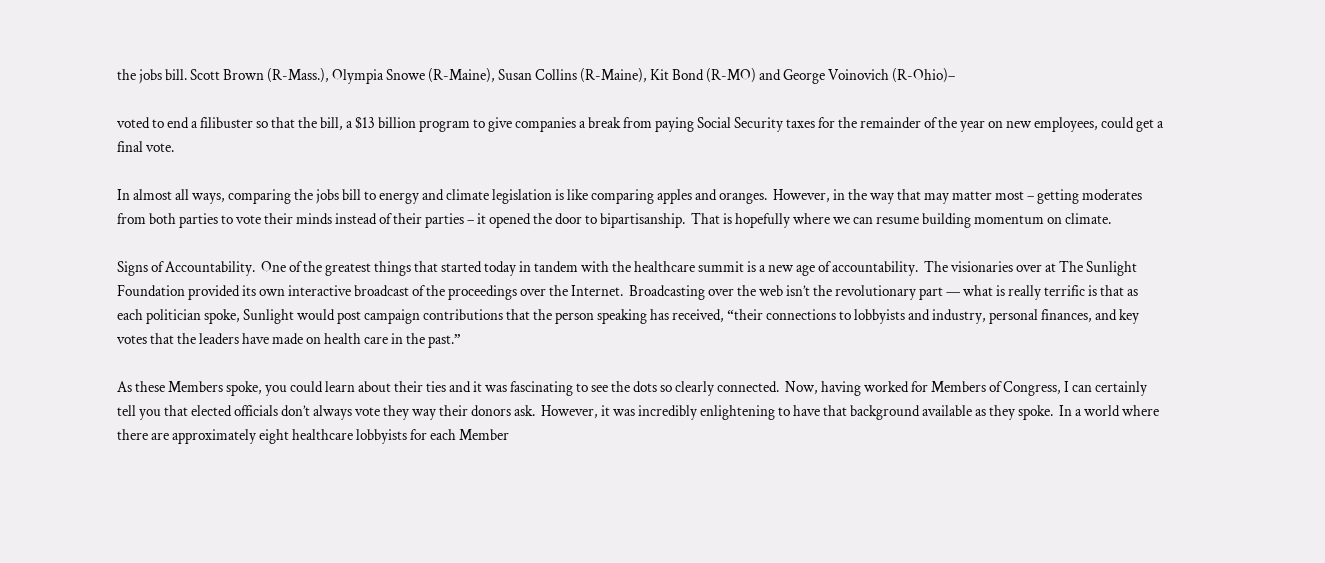the jobs bill. Scott Brown (R-Mass.), Olympia Snowe (R-Maine), Susan Collins (R-Maine), Kit Bond (R-MO) and George Voinovich (R-Ohio)–

voted to end a filibuster so that the bill, a $13 billion program to give companies a break from paying Social Security taxes for the remainder of the year on new employees, could get a final vote.

In almost all ways, comparing the jobs bill to energy and climate legislation is like comparing apples and oranges.  However, in the way that may matter most – getting moderates from both parties to vote their minds instead of their parties – it opened the door to bipartisanship.  That is hopefully where we can resume building momentum on climate.

Signs of Accountability.  One of the greatest things that started today in tandem with the healthcare summit is a new age of accountability.  The visionaries over at The Sunlight Foundation provided its own interactive broadcast of the proceedings over the Internet.  Broadcasting over the web isn’t the revolutionary part — what is really terrific is that as each politician spoke, Sunlight would post campaign contributions that the person speaking has received, “their connections to lobbyists and industry, personal finances, and key votes that the leaders have made on health care in the past.”

As these Members spoke, you could learn about their ties and it was fascinating to see the dots so clearly connected.  Now, having worked for Members of Congress, I can certainly tell you that elected officials don’t always vote they way their donors ask.  However, it was incredibly enlightening to have that background available as they spoke.  In a world where there are approximately eight healthcare lobbyists for each Member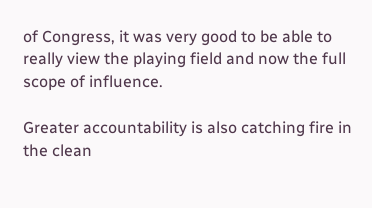of Congress, it was very good to be able to really view the playing field and now the full scope of influence.

Greater accountability is also catching fire in the clean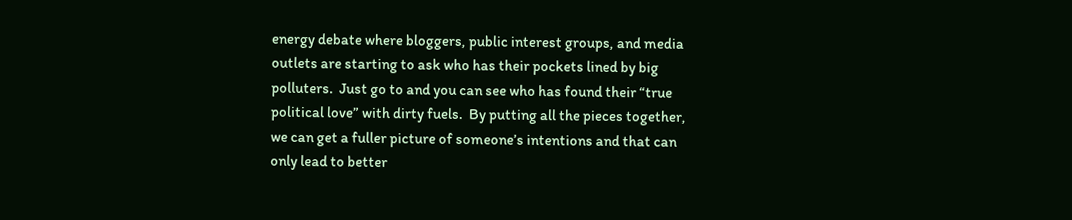energy debate where bloggers, public interest groups, and media outlets are starting to ask who has their pockets lined by big polluters.  Just go to and you can see who has found their “true political love” with dirty fuels.  By putting all the pieces together, we can get a fuller picture of someone’s intentions and that can only lead to better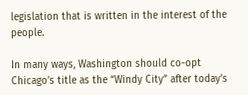legislation that is written in the interest of the people.

In many ways, Washington should co-opt Chicago’s title as the “Windy City” after today’s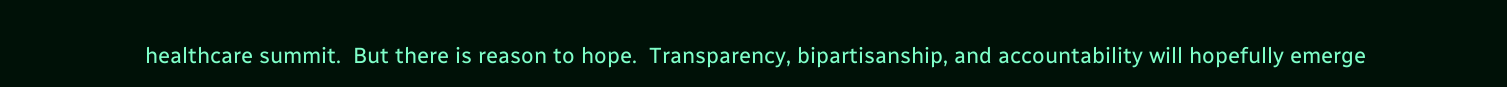healthcare summit.  But there is reason to hope.  Transparency, bipartisanship, and accountability will hopefully emerge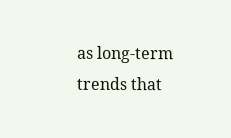as long-term trends that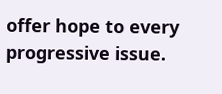offer hope to every progressive issue.